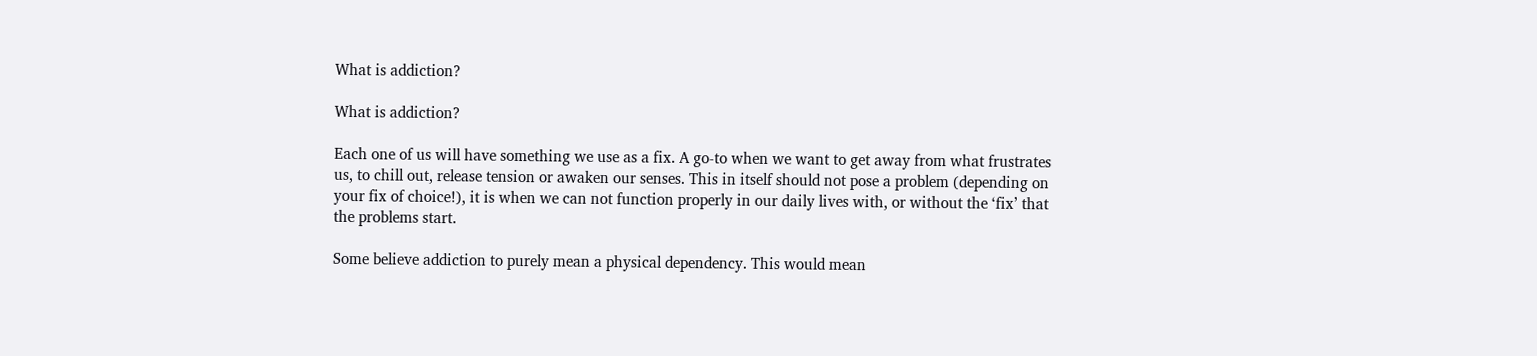What is addiction?

What is addiction?

Each one of us will have something we use as a fix. A go-to when we want to get away from what frustrates us, to chill out, release tension or awaken our senses. This in itself should not pose a problem (depending on your fix of choice!), it is when we can not function properly in our daily lives with, or without the ‘fix’ that the problems start.

Some believe addiction to purely mean a physical dependency. This would mean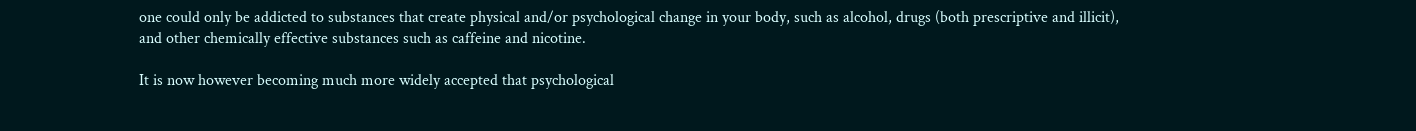one could only be addicted to substances that create physical and/or psychological change in your body, such as alcohol, drugs (both prescriptive and illicit), and other chemically effective substances such as caffeine and nicotine.

It is now however becoming much more widely accepted that psychological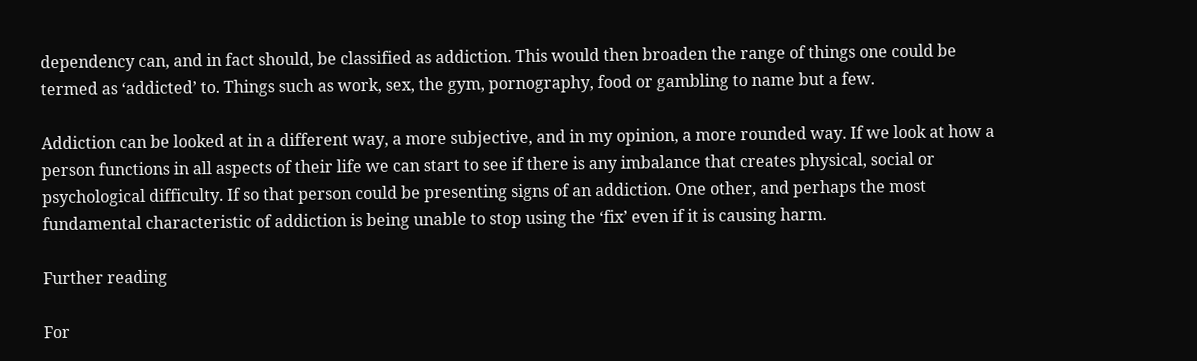dependency can, and in fact should, be classified as addiction. This would then broaden the range of things one could be termed as ‘addicted’ to. Things such as work, sex, the gym, pornography, food or gambling to name but a few.

Addiction can be looked at in a different way, a more subjective, and in my opinion, a more rounded way. If we look at how a person functions in all aspects of their life we can start to see if there is any imbalance that creates physical, social or psychological difficulty. If so that person could be presenting signs of an addiction. One other, and perhaps the most fundamental characteristic of addiction is being unable to stop using the ‘fix’ even if it is causing harm.

Further reading

For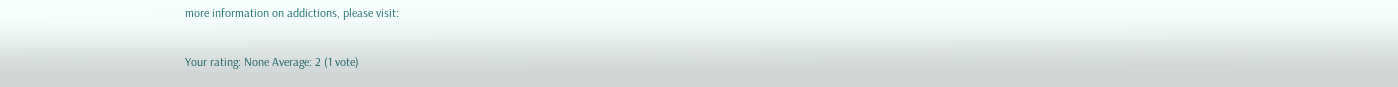more information on addictions, please visit:

Your rating: None Average: 2 (1 vote)